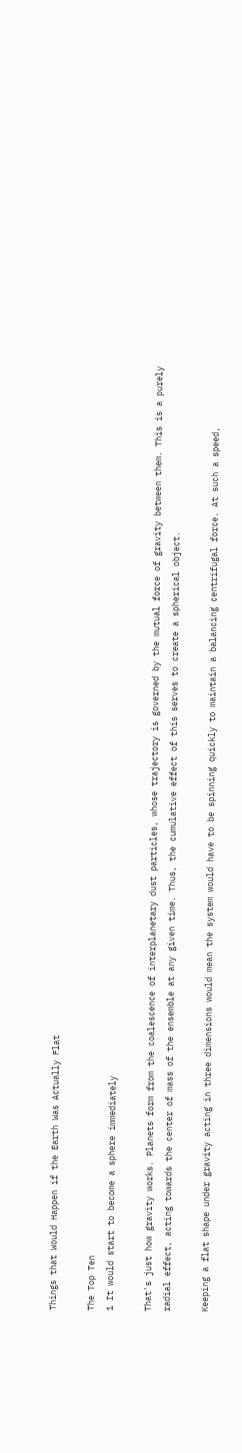Things that Would Happen if the Earth Was Actually Flat

The Top Ten
1 It would start to become a sphere immediately

That's just how gravity works. Planets form from the coalescence of interplanetary dust particles, whose trajectory is governed by the mutual force of gravity between them. This is a purely radial effect, acting towards the center of mass of the ensemble at any given time. Thus, the cumulative effect of this serves to create a spherical object.

Keeping a flat shape under gravity acting in three dimensions would mean the system would have to be spinning quickly to maintain a balancing centrifugal force. At such a speed,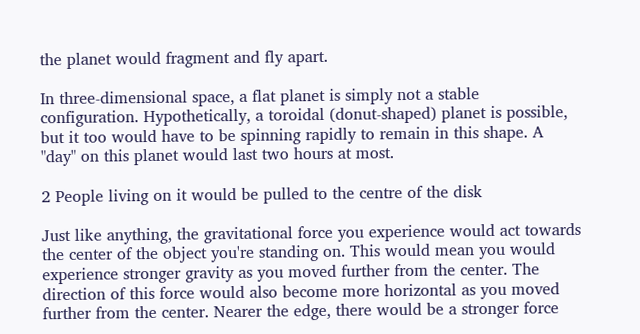the planet would fragment and fly apart.

In three-dimensional space, a flat planet is simply not a stable configuration. Hypothetically, a toroidal (donut-shaped) planet is possible, but it too would have to be spinning rapidly to remain in this shape. A "day" on this planet would last two hours at most.

2 People living on it would be pulled to the centre of the disk

Just like anything, the gravitational force you experience would act towards the center of the object you're standing on. This would mean you would experience stronger gravity as you moved further from the center. The direction of this force would also become more horizontal as you moved further from the center. Nearer the edge, there would be a stronger force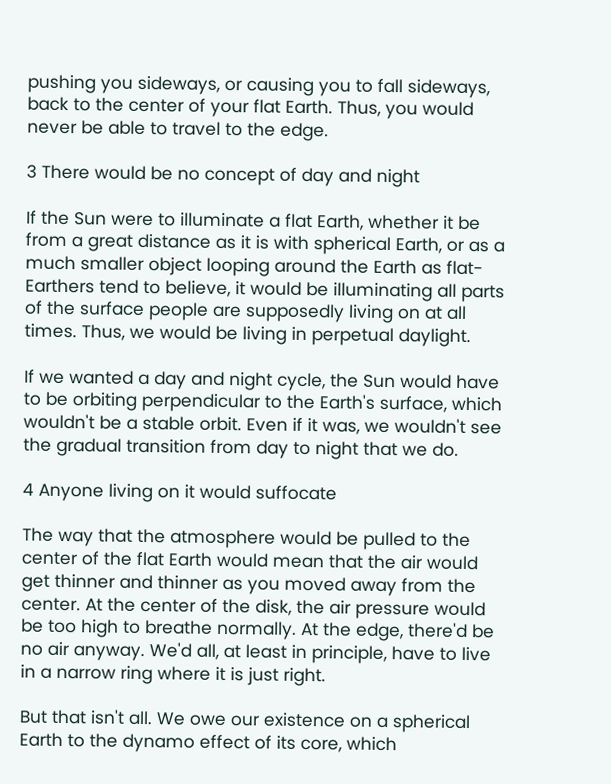pushing you sideways, or causing you to fall sideways, back to the center of your flat Earth. Thus, you would never be able to travel to the edge.

3 There would be no concept of day and night

If the Sun were to illuminate a flat Earth, whether it be from a great distance as it is with spherical Earth, or as a much smaller object looping around the Earth as flat-Earthers tend to believe, it would be illuminating all parts of the surface people are supposedly living on at all times. Thus, we would be living in perpetual daylight.

If we wanted a day and night cycle, the Sun would have to be orbiting perpendicular to the Earth's surface, which wouldn't be a stable orbit. Even if it was, we wouldn't see the gradual transition from day to night that we do.

4 Anyone living on it would suffocate

The way that the atmosphere would be pulled to the center of the flat Earth would mean that the air would get thinner and thinner as you moved away from the center. At the center of the disk, the air pressure would be too high to breathe normally. At the edge, there'd be no air anyway. We'd all, at least in principle, have to live in a narrow ring where it is just right.

But that isn't all. We owe our existence on a spherical Earth to the dynamo effect of its core, which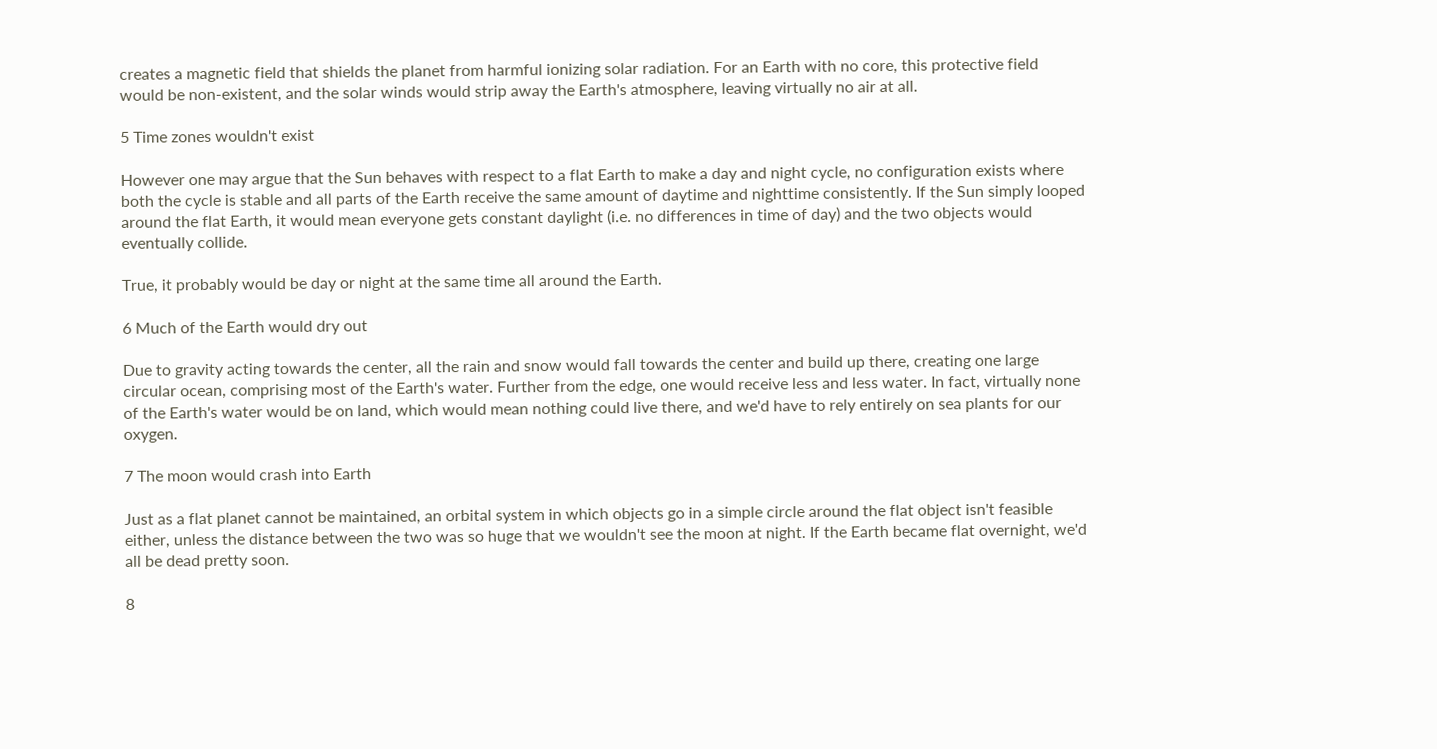creates a magnetic field that shields the planet from harmful ionizing solar radiation. For an Earth with no core, this protective field would be non-existent, and the solar winds would strip away the Earth's atmosphere, leaving virtually no air at all.

5 Time zones wouldn't exist

However one may argue that the Sun behaves with respect to a flat Earth to make a day and night cycle, no configuration exists where both the cycle is stable and all parts of the Earth receive the same amount of daytime and nighttime consistently. If the Sun simply looped around the flat Earth, it would mean everyone gets constant daylight (i.e. no differences in time of day) and the two objects would eventually collide.

True, it probably would be day or night at the same time all around the Earth.

6 Much of the Earth would dry out

Due to gravity acting towards the center, all the rain and snow would fall towards the center and build up there, creating one large circular ocean, comprising most of the Earth's water. Further from the edge, one would receive less and less water. In fact, virtually none of the Earth's water would be on land, which would mean nothing could live there, and we'd have to rely entirely on sea plants for our oxygen.

7 The moon would crash into Earth

Just as a flat planet cannot be maintained, an orbital system in which objects go in a simple circle around the flat object isn't feasible either, unless the distance between the two was so huge that we wouldn't see the moon at night. If the Earth became flat overnight, we'd all be dead pretty soon.

8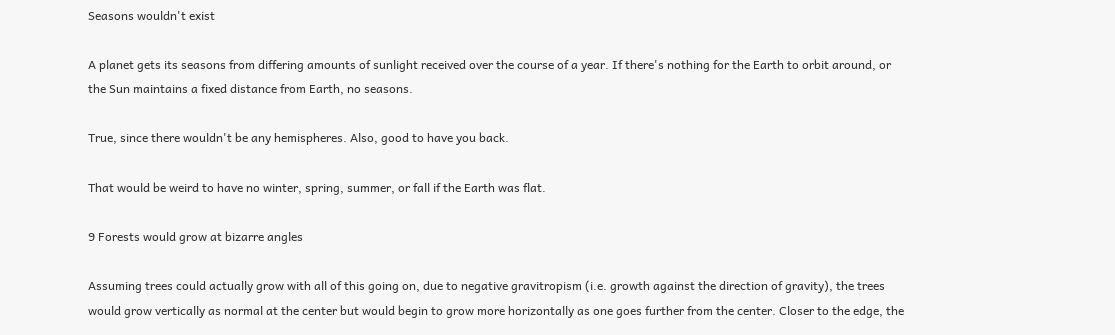Seasons wouldn't exist

A planet gets its seasons from differing amounts of sunlight received over the course of a year. If there's nothing for the Earth to orbit around, or the Sun maintains a fixed distance from Earth, no seasons.

True, since there wouldn't be any hemispheres. Also, good to have you back.

That would be weird to have no winter, spring, summer, or fall if the Earth was flat.

9 Forests would grow at bizarre angles

Assuming trees could actually grow with all of this going on, due to negative gravitropism (i.e. growth against the direction of gravity), the trees would grow vertically as normal at the center but would begin to grow more horizontally as one goes further from the center. Closer to the edge, the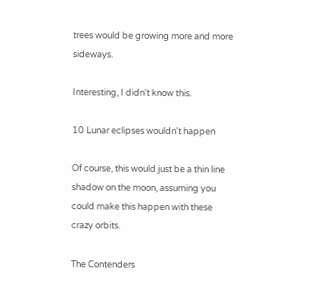trees would be growing more and more sideways.

Interesting, I didn't know this.

10 Lunar eclipses wouldn't happen

Of course, this would just be a thin line shadow on the moon, assuming you could make this happen with these crazy orbits.

The Contenders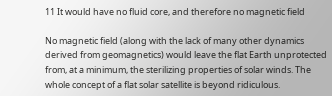11 It would have no fluid core, and therefore no magnetic field

No magnetic field (along with the lack of many other dynamics derived from geomagnetics) would leave the flat Earth unprotected from, at a minimum, the sterilizing properties of solar winds. The whole concept of a flat solar satellite is beyond ridiculous.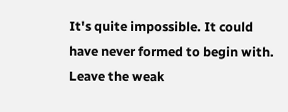It's quite impossible. It could have never formed to begin with. Leave the weak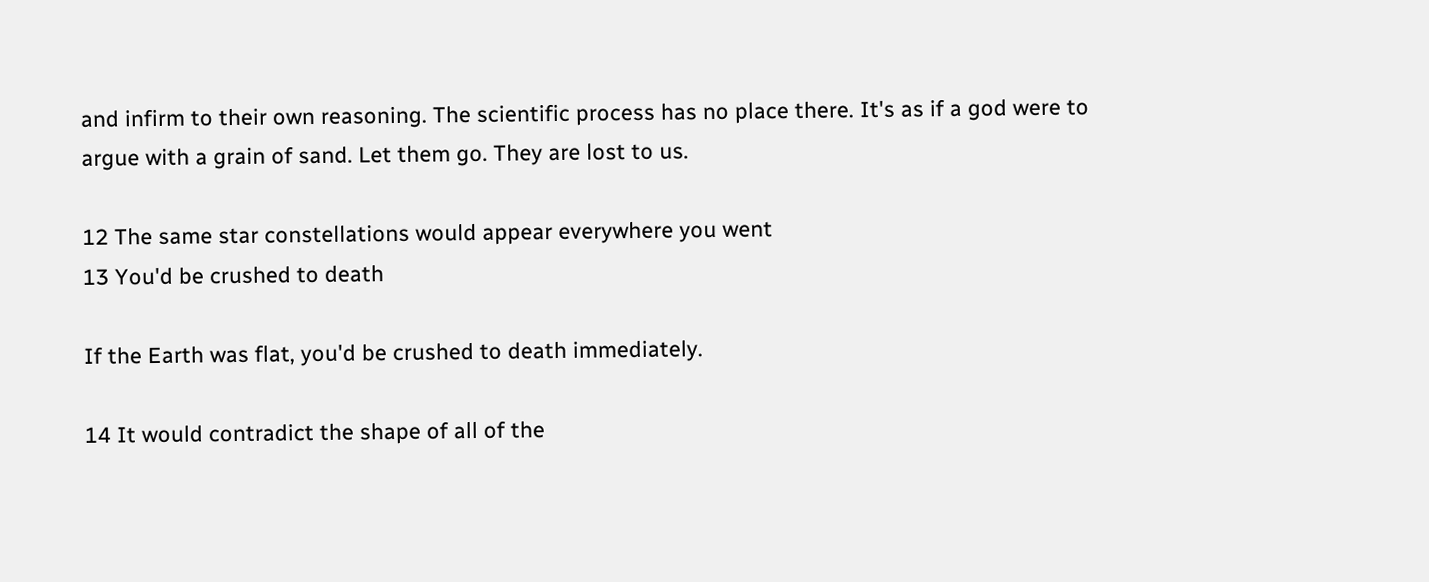and infirm to their own reasoning. The scientific process has no place there. It's as if a god were to argue with a grain of sand. Let them go. They are lost to us.

12 The same star constellations would appear everywhere you went
13 You'd be crushed to death

If the Earth was flat, you'd be crushed to death immediately.

14 It would contradict the shape of all of the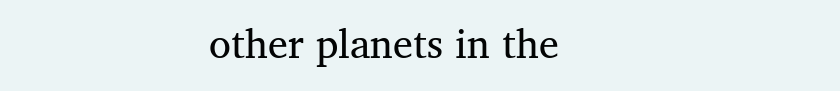other planets in the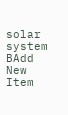solar system
BAdd New Item